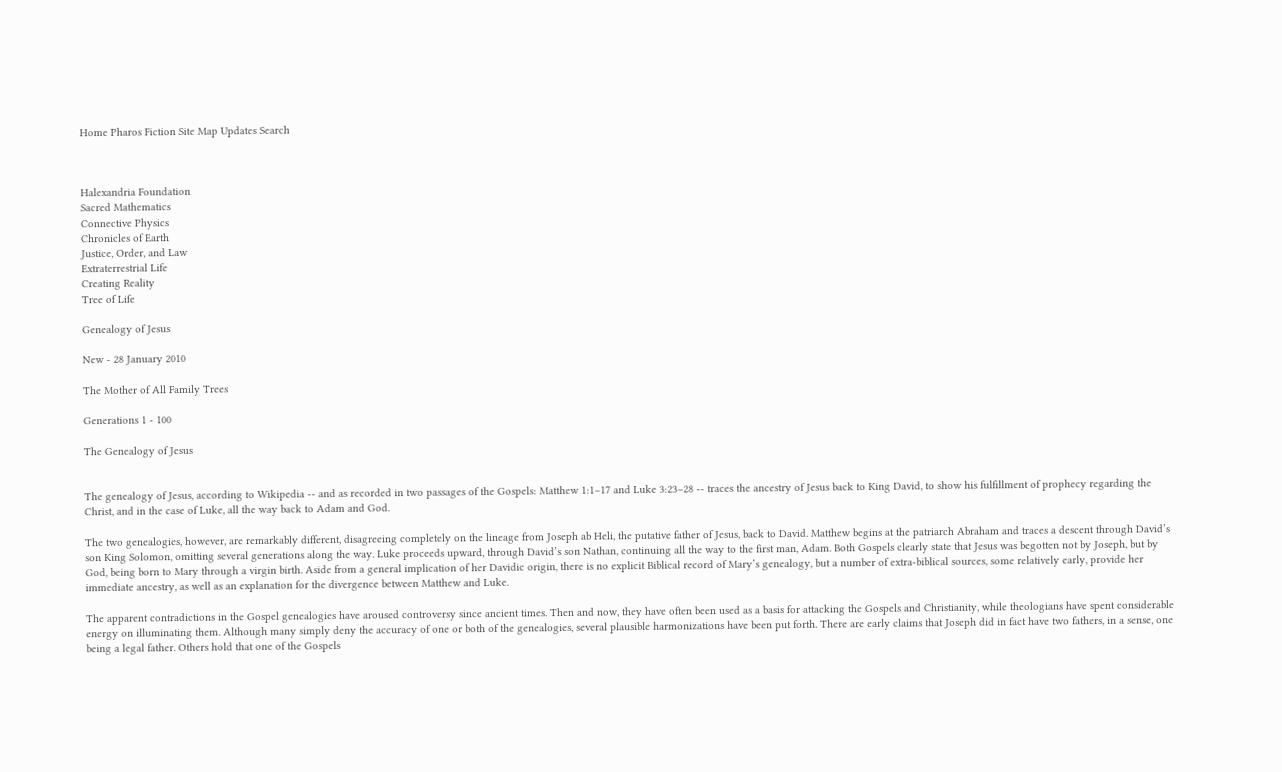Home Pharos Fiction Site Map Updates Search



Halexandria Foundation
Sacred Mathematics
Connective Physics
Chronicles of Earth
Justice, Order, and Law
Extraterrestrial Life
Creating Reality
Tree of Life

Genealogy of Jesus

New - 28 January 2010

The Mother of All Family Trees

Generations 1 - 100

The Genealogy of Jesus


The genealogy of Jesus, according to Wikipedia -- and as recorded in two passages of the Gospels: Matthew 1:1–17 and Luke 3:23–28 -- traces the ancestry of Jesus back to King David, to show his fulfillment of prophecy regarding the Christ, and in the case of Luke, all the way back to Adam and God.

The two genealogies, however, are remarkably different, disagreeing completely on the lineage from Joseph ab Heli, the putative father of Jesus, back to David. Matthew begins at the patriarch Abraham and traces a descent through David’s son King Solomon, omitting several generations along the way. Luke proceeds upward, through David’s son Nathan, continuing all the way to the first man, Adam. Both Gospels clearly state that Jesus was begotten not by Joseph, but by God, being born to Mary through a virgin birth. Aside from a general implication of her Davidic origin, there is no explicit Biblical record of Mary’s genealogy, but a number of extra-biblical sources, some relatively early, provide her immediate ancestry, as well as an explanation for the divergence between Matthew and Luke.

The apparent contradictions in the Gospel genealogies have aroused controversy since ancient times. Then and now, they have often been used as a basis for attacking the Gospels and Christianity, while theologians have spent considerable energy on illuminating them. Although many simply deny the accuracy of one or both of the genealogies, several plausible harmonizations have been put forth. There are early claims that Joseph did in fact have two fathers, in a sense, one being a legal father. Others hold that one of the Gospels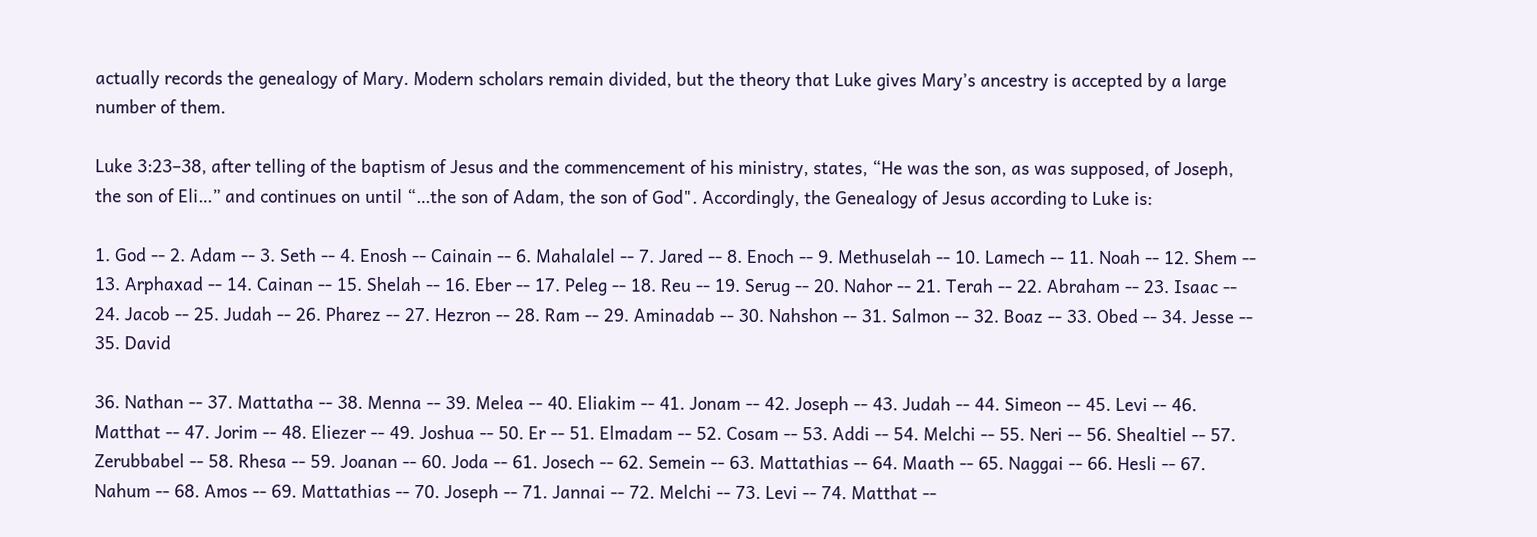actually records the genealogy of Mary. Modern scholars remain divided, but the theory that Luke gives Mary’s ancestry is accepted by a large number of them.

Luke 3:23–38, after telling of the baptism of Jesus and the commencement of his ministry, states, “He was the son, as was supposed, of Joseph, the son of Eli…” and continues on until “…the son of Adam, the son of God". Accordingly, the Genealogy of Jesus according to Luke is:

1. God -- 2. Adam -- 3. Seth -- 4. Enosh -- Cainain -- 6. Mahalalel -- 7. Jared -- 8. Enoch -- 9. Methuselah -- 10. Lamech -- 11. Noah -- 12. Shem -- 13. Arphaxad -- 14. Cainan -- 15. Shelah -- 16. Eber -- 17. Peleg -- 18. Reu -- 19. Serug -- 20. Nahor -- 21. Terah -- 22. Abraham -- 23. Isaac -- 24. Jacob -- 25. Judah -- 26. Pharez -- 27. Hezron -- 28. Ram -- 29. Aminadab -- 30. Nahshon -- 31. Salmon -- 32. Boaz -- 33. Obed -- 34. Jesse -- 35. David

36. Nathan -- 37. Mattatha -- 38. Menna -- 39. Melea -- 40. Eliakim -- 41. Jonam -- 42. Joseph -- 43. Judah -- 44. Simeon -- 45. Levi -- 46. Matthat -- 47. Jorim -- 48. Eliezer -- 49. Joshua -- 50. Er -- 51. Elmadam -- 52. Cosam -- 53. Addi -- 54. Melchi -- 55. Neri -- 56. Shealtiel -- 57. Zerubbabel -- 58. Rhesa -- 59. Joanan -- 60. Joda -- 61. Josech -- 62. Semein -- 63. Mattathias -- 64. Maath -- 65. Naggai -- 66. Hesli -- 67. Nahum -- 68. Amos -- 69. Mattathias -- 70. Joseph -- 71. Jannai -- 72. Melchi -- 73. Levi -- 74. Matthat --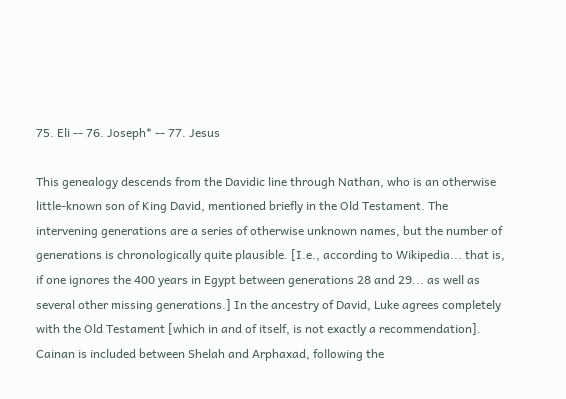75. Eli -- 76. Joseph* -- 77. Jesus

This genealogy descends from the Davidic line through Nathan, who is an otherwise little-known son of King David, mentioned briefly in the Old Testament. The intervening generations are a series of otherwise unknown names, but the number of generations is chronologically quite plausible. [I.e., according to Wikipedia... that is, if one ignores the 400 years in Egypt between generations 28 and 29... as well as several other missing generations.] In the ancestry of David, Luke agrees completely with the Old Testament [which in and of itself, is not exactly a recommendation]. Cainan is included between Shelah and Arphaxad, following the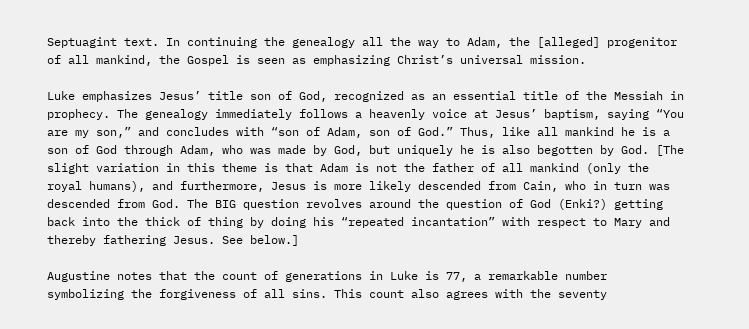Septuagint text. In continuing the genealogy all the way to Adam, the [alleged] progenitor of all mankind, the Gospel is seen as emphasizing Christ’s universal mission.

Luke emphasizes Jesus’ title son of God, recognized as an essential title of the Messiah in prophecy. The genealogy immediately follows a heavenly voice at Jesus’ baptism, saying “You are my son,” and concludes with “son of Adam, son of God.” Thus, like all mankind he is a son of God through Adam, who was made by God, but uniquely he is also begotten by God. [The slight variation in this theme is that Adam is not the father of all mankind (only the royal humans), and furthermore, Jesus is more likely descended from Cain, who in turn was descended from God. The BIG question revolves around the question of God (Enki?) getting back into the thick of thing by doing his “repeated incantation” with respect to Mary and thereby fathering Jesus. See below.]

Augustine notes that the count of generations in Luke is 77, a remarkable number symbolizing the forgiveness of all sins. This count also agrees with the seventy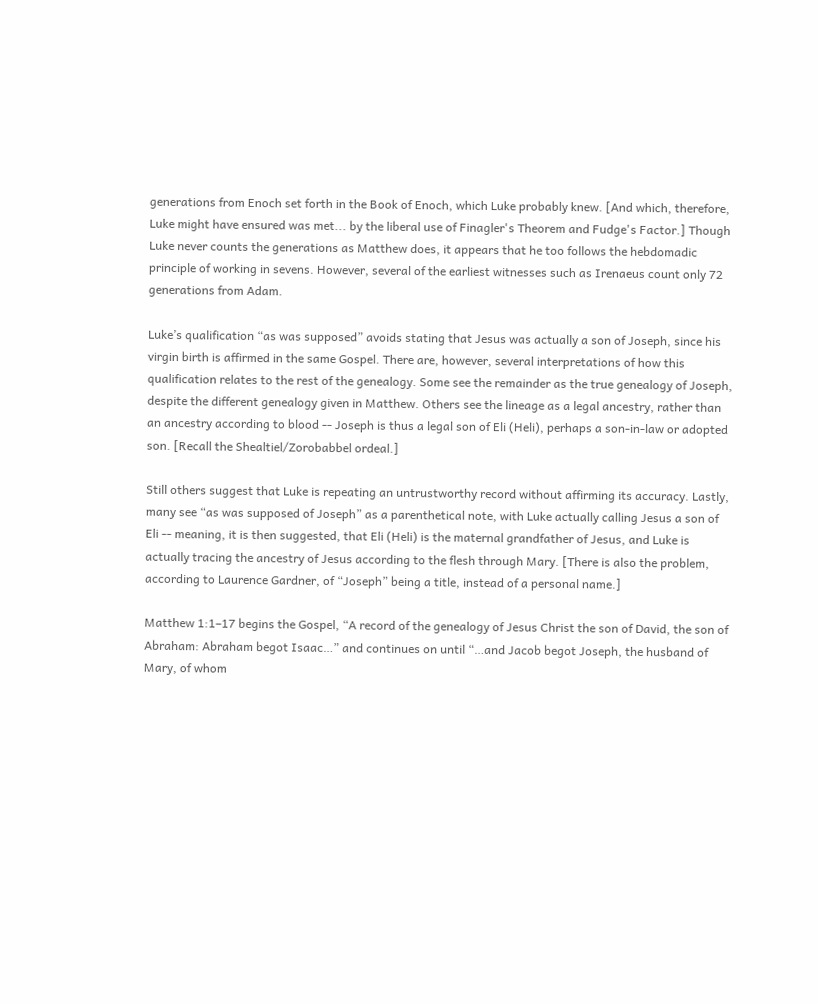generations from Enoch set forth in the Book of Enoch, which Luke probably knew. [And which, therefore, Luke might have ensured was met... by the liberal use of Finagler's Theorem and Fudge's Factor.] Though Luke never counts the generations as Matthew does, it appears that he too follows the hebdomadic principle of working in sevens. However, several of the earliest witnesses such as Irenaeus count only 72 generations from Adam.

Luke’s qualification “as was supposed” avoids stating that Jesus was actually a son of Joseph, since his virgin birth is affirmed in the same Gospel. There are, however, several interpretations of how this qualification relates to the rest of the genealogy. Some see the remainder as the true genealogy of Joseph, despite the different genealogy given in Matthew. Others see the lineage as a legal ancestry, rather than an ancestry according to blood -- Joseph is thus a legal son of Eli (Heli), perhaps a son-in-law or adopted son. [Recall the Shealtiel/Zorobabbel ordeal.]

Still others suggest that Luke is repeating an untrustworthy record without affirming its accuracy. Lastly, many see “as was supposed of Joseph” as a parenthetical note, with Luke actually calling Jesus a son of Eli -- meaning, it is then suggested, that Eli (Heli) is the maternal grandfather of Jesus, and Luke is actually tracing the ancestry of Jesus according to the flesh through Mary. [There is also the problem, according to Laurence Gardner, of “Joseph” being a title, instead of a personal name.]

Matthew 1:1–17 begins the Gospel, “A record of the genealogy of Jesus Christ the son of David, the son of Abraham: Abraham begot Isaac…” and continues on until “…and Jacob begot Joseph, the husband of Mary, of whom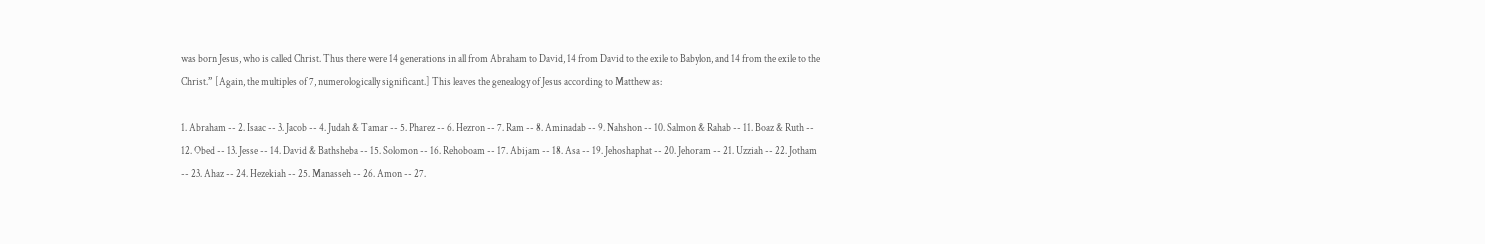was born Jesus, who is called Christ. Thus there were 14 generations in all from Abraham to David, 14 from David to the exile to Babylon, and 14 from the exile to the Christ.” [Again, the multiples of 7, numerologically significant.] This leaves the genealogy of Jesus according to Matthew as:

1. Abraham -- 2. Isaac -- 3. Jacob -- 4. Judah & Tamar -- 5. Pharez -- 6. Hezron -- 7. Ram -- 8. Aminadab -- 9. Nahshon -- 10. Salmon & Rahab -- 11. Boaz & Ruth -- 12. Obed -- 13. Jesse -- 14. David & Bathsheba -- 15. Solomon -- 16. Rehoboam -- 17. Abijam -- 18. Asa -- 19. Jehoshaphat -- 20. Jehoram -- 21. Uzziah -- 22. Jotham -- 23. Ahaz -- 24. Hezekiah -- 25. Manasseh -- 26. Amon -- 27.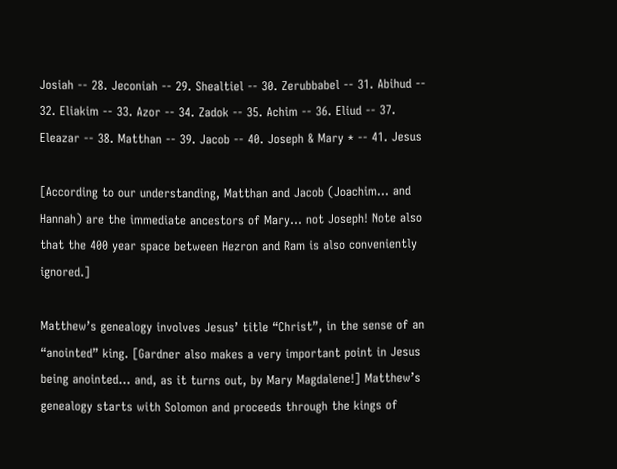Josiah -- 28. Jeconiah -- 29. Shealtiel -- 30. Zerubbabel -- 31. Abihud -- 32. Eliakim -- 33. Azor -- 34. Zadok -- 35. Achim -- 36. Eliud -- 37. Eleazar -- 38. Matthan -- 39. Jacob -- 40. Joseph & Mary * -- 41. Jesus

[According to our understanding, Matthan and Jacob (Joachim... and Hannah) are the immediate ancestors of Mary... not Joseph! Note also that the 400 year space between Hezron and Ram is also conveniently ignored.]

Matthew’s genealogy involves Jesus’ title “Christ”, in the sense of an “anointed” king. [Gardner also makes a very important point in Jesus being anointed... and, as it turns out, by Mary Magdalene!] Matthew’s genealogy starts with Solomon and proceeds through the kings of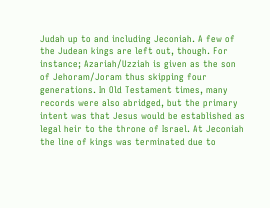Judah up to and including Jeconiah. A few of the Judean kings are left out, though. For instance; Azariah/Uzziah is given as the son of Jehoram/Joram thus skipping four generations. In Old Testament times, many records were also abridged, but the primary intent was that Jesus would be established as legal heir to the throne of Israel. At Jeconiah the line of kings was terminated due to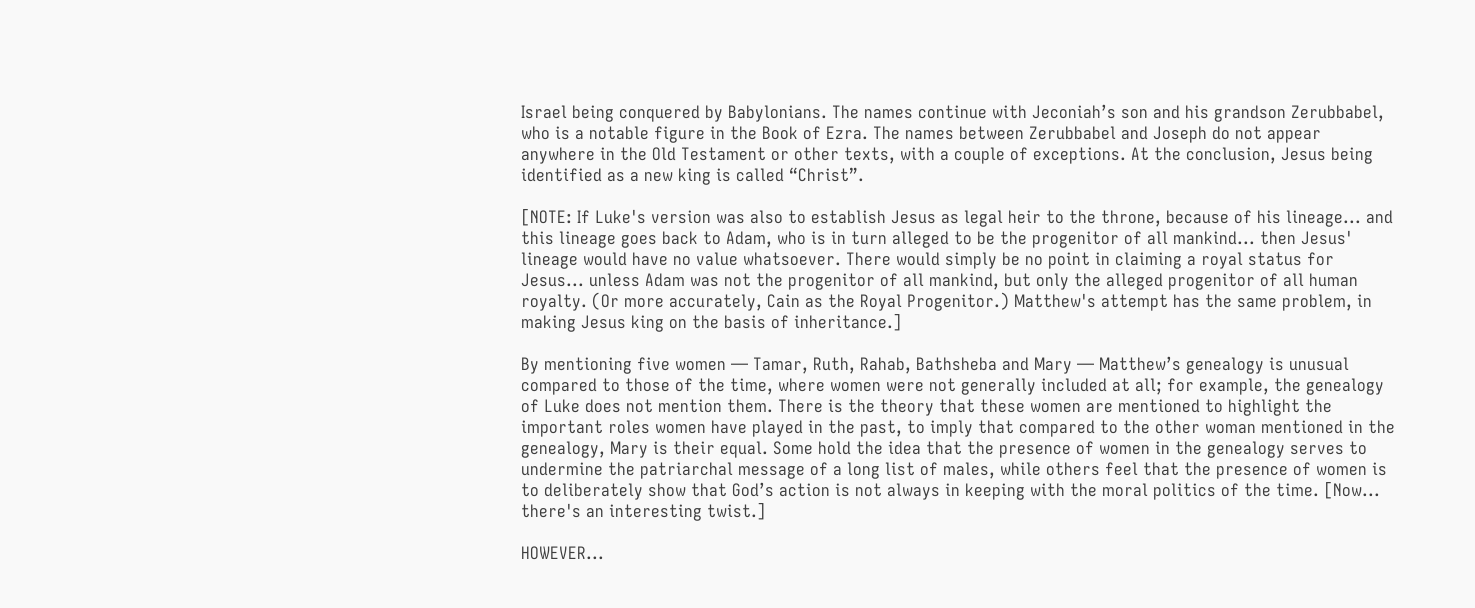Israel being conquered by Babylonians. The names continue with Jeconiah’s son and his grandson Zerubbabel, who is a notable figure in the Book of Ezra. The names between Zerubbabel and Joseph do not appear anywhere in the Old Testament or other texts, with a couple of exceptions. At the conclusion, Jesus being identified as a new king is called “Christ”.

[NOTE: If Luke's version was also to establish Jesus as legal heir to the throne, because of his lineage... and this lineage goes back to Adam, who is in turn alleged to be the progenitor of all mankind... then Jesus' lineage would have no value whatsoever. There would simply be no point in claiming a royal status for Jesus... unless Adam was not the progenitor of all mankind, but only the alleged progenitor of all human royalty. (Or more accurately, Cain as the Royal Progenitor.) Matthew's attempt has the same problem, in making Jesus king on the basis of inheritance.]

By mentioning five women — Tamar, Ruth, Rahab, Bathsheba and Mary — Matthew’s genealogy is unusual compared to those of the time, where women were not generally included at all; for example, the genealogy of Luke does not mention them. There is the theory that these women are mentioned to highlight the important roles women have played in the past, to imply that compared to the other woman mentioned in the genealogy, Mary is their equal. Some hold the idea that the presence of women in the genealogy serves to undermine the patriarchal message of a long list of males, while others feel that the presence of women is to deliberately show that God’s action is not always in keeping with the moral politics of the time. [Now... there's an interesting twist.]

HOWEVER...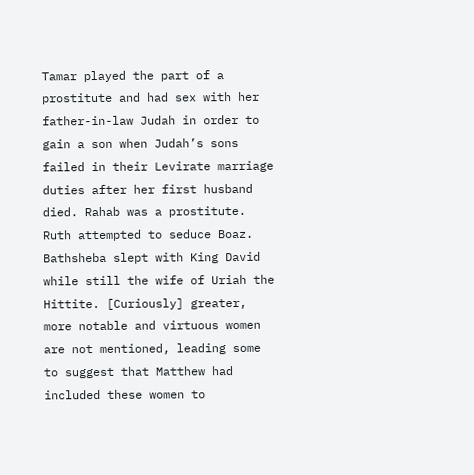Tamar played the part of a prostitute and had sex with her father-in-law Judah in order to gain a son when Judah’s sons failed in their Levirate marriage duties after her first husband died. Rahab was a prostitute. Ruth attempted to seduce Boaz. Bathsheba slept with King David while still the wife of Uriah the Hittite. [Curiously] greater, more notable and virtuous women are not mentioned, leading some to suggest that Matthew had included these women to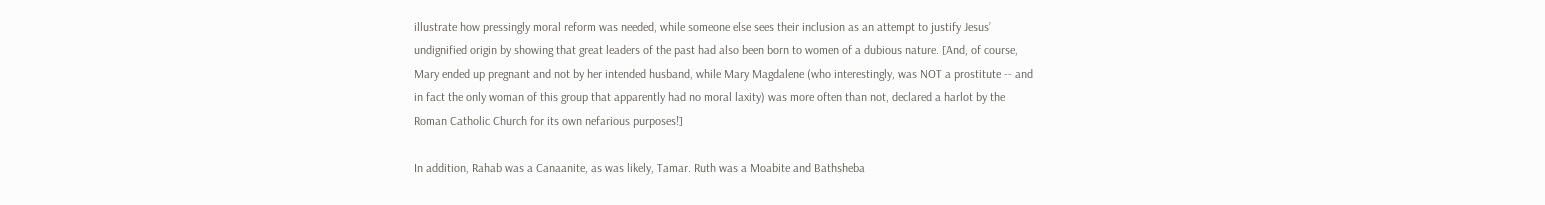illustrate how pressingly moral reform was needed, while someone else sees their inclusion as an attempt to justify Jesus’ undignified origin by showing that great leaders of the past had also been born to women of a dubious nature. [And, of course, Mary ended up pregnant and not by her intended husband, while Mary Magdalene (who interestingly, was NOT a prostitute -- and in fact the only woman of this group that apparently had no moral laxity) was more often than not, declared a harlot by the Roman Catholic Church for its own nefarious purposes!]

In addition, Rahab was a Canaanite, as was likely, Tamar. Ruth was a Moabite and Bathsheba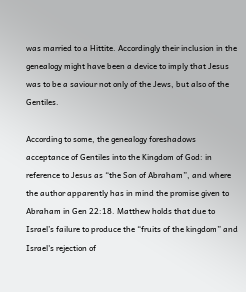was married to a Hittite. Accordingly their inclusion in the genealogy might have been a device to imply that Jesus was to be a saviour not only of the Jews, but also of the Gentiles.

According to some, the genealogy foreshadows acceptance of Gentiles into the Kingdom of God: in reference to Jesus as “the Son of Abraham”, and where the author apparently has in mind the promise given to Abraham in Gen 22:18. Matthew holds that due to Israel’s failure to produce the “fruits of the kingdom” and Israel's rejection of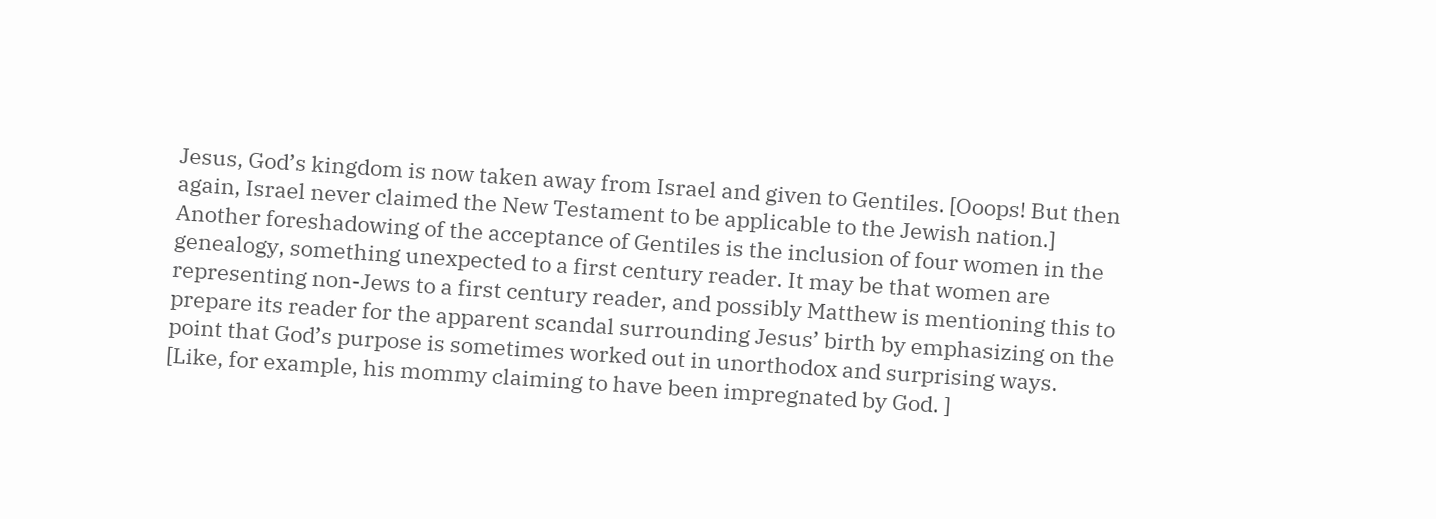Jesus, God’s kingdom is now taken away from Israel and given to Gentiles. [Ooops! But then again, Israel never claimed the New Testament to be applicable to the Jewish nation.] Another foreshadowing of the acceptance of Gentiles is the inclusion of four women in the genealogy, something unexpected to a first century reader. It may be that women are representing non-Jews to a first century reader, and possibly Matthew is mentioning this to prepare its reader for the apparent scandal surrounding Jesus’ birth by emphasizing on the point that God’s purpose is sometimes worked out in unorthodox and surprising ways. [Like, for example, his mommy claiming to have been impregnated by God. ]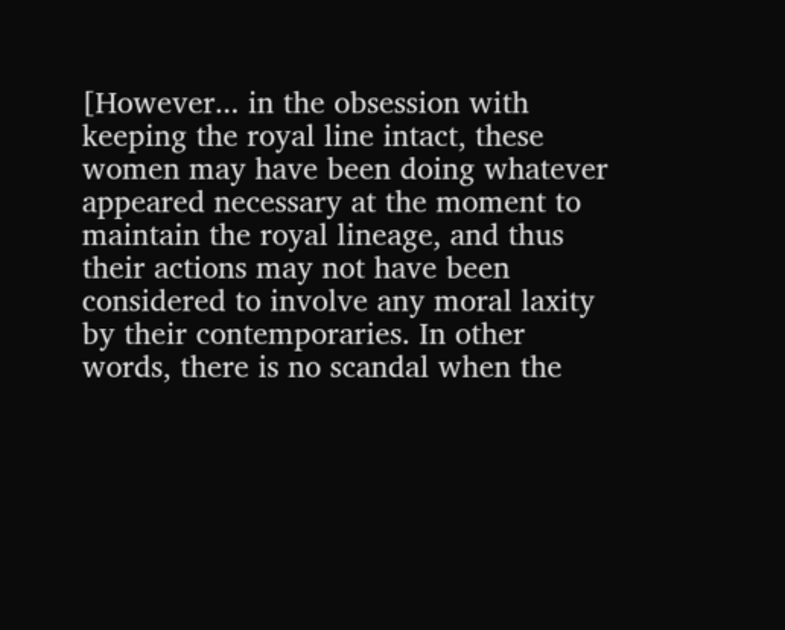[However... in the obsession with keeping the royal line intact, these women may have been doing whatever appeared necessary at the moment to maintain the royal lineage, and thus their actions may not have been considered to involve any moral laxity by their contemporaries. In other words, there is no scandal when the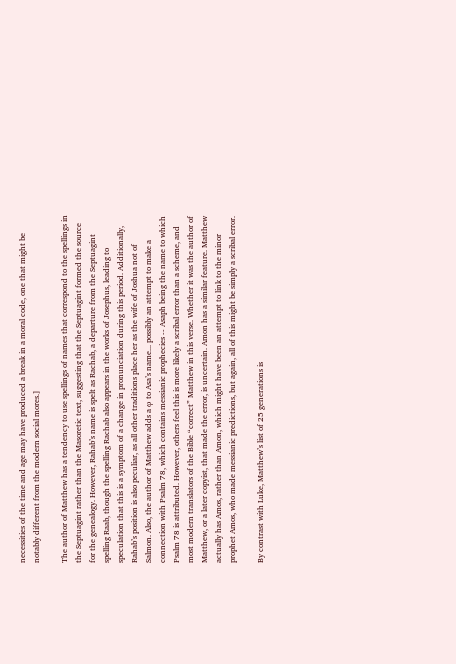necessities of the time and age may have produced a break in a moral code, one that might be notably different from the modern social mores.]

The author of Matthew has a tendency to use spellings of names that correspond to the spellings in the Septuagint rather than the Masoretic text, suggesting that the Septuagint formed the source for the genealogy. However, Rahab’s name is spelt as Rachab, a departure from the Septuagint spelling Raab, though the spelling Rachab also appears in the works of Josephus, leading to speculation that this is a symptom of a change in pronunciation during this period. Additionally, Rahab’s position is also peculiar, as all other traditions place her as the wife of Joshua not of Salmon. Also, the author of Matthew adds a φ to Asa’s name... possibly an attempt to make a connection with Psalm 78, which contains messianic prophecies -- Asaph being the name to which Psalm 78 is attributed. However, others feel this is more likely a scribal error than a scheme, and most modern translators of the Bible “correct” Matthew in this verse. Whether it was the author of Matthew, or a later copyist, that made the error, is uncertain. Amon has a similar feature. Matthew actually has Amos, rather than Amon, which might have been an attempt to link to the minor prophet Amos, who made messianic predictions, but again, all of this might be simply a scribal error.

By contrast with Luke, Matthew’s list of 25 generations is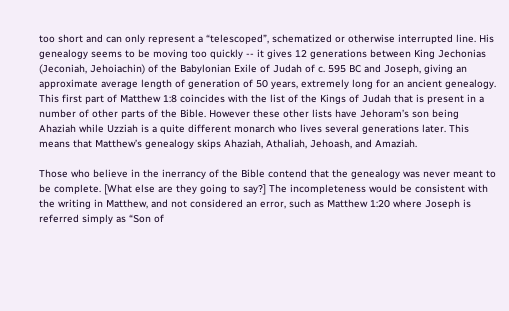too short and can only represent a “telescoped”, schematized or otherwise interrupted line. His genealogy seems to be moving too quickly -- it gives 12 generations between King Jechonias (Jeconiah, Jehoiachin) of the Babylonian Exile of Judah of c. 595 BC and Joseph, giving an approximate average length of generation of 50 years, extremely long for an ancient genealogy. This first part of Matthew 1:8 coincides with the list of the Kings of Judah that is present in a number of other parts of the Bible. However these other lists have Jehoram’s son being Ahaziah while Uzziah is a quite different monarch who lives several generations later. This means that Matthew’s genealogy skips Ahaziah, Athaliah, Jehoash, and Amaziah.

Those who believe in the inerrancy of the Bible contend that the genealogy was never meant to be complete. [What else are they going to say?] The incompleteness would be consistent with the writing in Matthew, and not considered an error, such as Matthew 1:20 where Joseph is referred simply as “Son of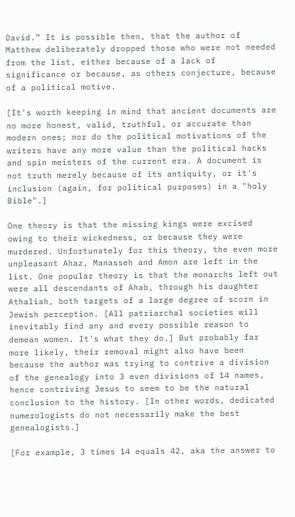David.” It is possible then, that the author of Matthew deliberately dropped those who were not needed from the list, either because of a lack of significance or because, as others conjecture, because of a political motive.

[It's worth keeping in mind that ancient documents are no more honest, valid, truthful, or accurate than modern ones; nor do the political motivations of the writers have any more value than the political hacks and spin meisters of the current era. A document is not truth merely because of its antiquity, or it's inclusion (again, for political purposes) in a "holy Bible".]

One theory is that the missing kings were excised owing to their wickedness, or because they were murdered. Unfortunately for this theory, the even more unpleasant Ahaz, Manasseh and Amon are left in the list. One popular theory is that the monarchs left out were all descendants of Ahab, through his daughter Athaliah, both targets of a large degree of scorn in Jewish perception. [All patriarchal societies will inevitably find any and every possible reason to demean women. It's what they do.] But probably far more likely, their removal might also have been because the author was trying to contrive a division of the genealogy into 3 even divisions of 14 names, hence contriving Jesus to seem to be the natural conclusion to the history. [In other words, dedicated numerologists do not necessarily make the best genealogists.]

[For example, 3 times 14 equals 42, aka the answer to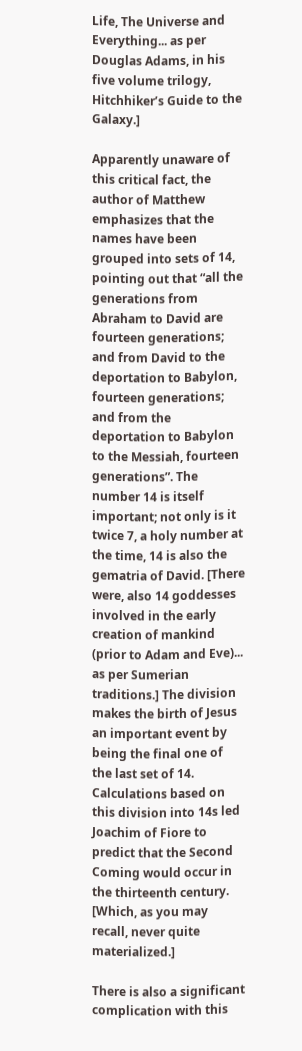Life, The Universe and Everything... as per Douglas Adams, in his five volume trilogy, Hitchhiker’s Guide to the Galaxy.]

Apparently unaware of this critical fact, the author of Matthew emphasizes that the names have been grouped into sets of 14, pointing out that “all the generations from Abraham to David are fourteen generations; and from David to the deportation to Babylon, fourteen generations; and from the deportation to Babylon to the Messiah, fourteen generations”. The number 14 is itself important; not only is it twice 7, a holy number at the time, 14 is also the gematria of David. [There were, also 14 goddesses involved in the early creation of mankind (prior to Adam and Eve)... as per Sumerian traditions.] The division makes the birth of Jesus an important event by being the final one of the last set of 14. Calculations based on this division into 14s led Joachim of Fiore to predict that the Second Coming would occur in the thirteenth century. [Which, as you may recall, never quite materialized.]

There is also a significant complication with this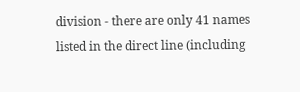division - there are only 41 names listed in the direct line (including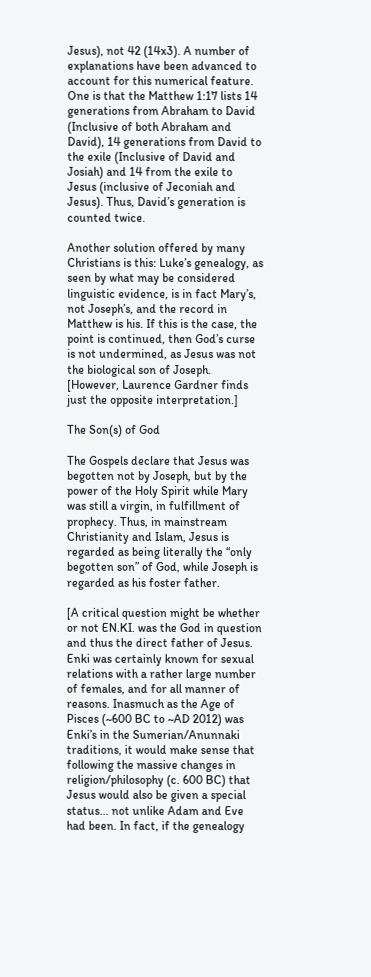Jesus), not 42 (14x3). A number of explanations have been advanced to account for this numerical feature. One is that the Matthew 1:17 lists 14 generations from Abraham to David (Inclusive of both Abraham and David), 14 generations from David to the exile (Inclusive of David and Josiah) and 14 from the exile to Jesus (inclusive of Jeconiah and Jesus). Thus, David’s generation is counted twice.

Another solution offered by many Christians is this: Luke’s genealogy, as seen by what may be considered linguistic evidence, is in fact Mary’s, not Joseph’s, and the record in Matthew is his. If this is the case, the point is continued, then God’s curse is not undermined, as Jesus was not the biological son of Joseph. [However, Laurence Gardner finds just the opposite interpretation.]

The Son(s) of God

The Gospels declare that Jesus was begotten not by Joseph, but by the power of the Holy Spirit while Mary was still a virgin, in fulfillment of prophecy. Thus, in mainstream Christianity and Islam, Jesus is regarded as being literally the “only begotten son” of God, while Joseph is regarded as his foster father.

[A critical question might be whether or not EN.KI. was the God in question and thus the direct father of Jesus. Enki was certainly known for sexual relations with a rather large number of females, and for all manner of reasons. Inasmuch as the Age of Pisces (~600 BC to ~AD 2012) was Enki’s in the Sumerian/Anunnaki traditions, it would make sense that following the massive changes in religion/philosophy (c. 600 BC) that Jesus would also be given a special status... not unlike Adam and Eve had been. In fact, if the genealogy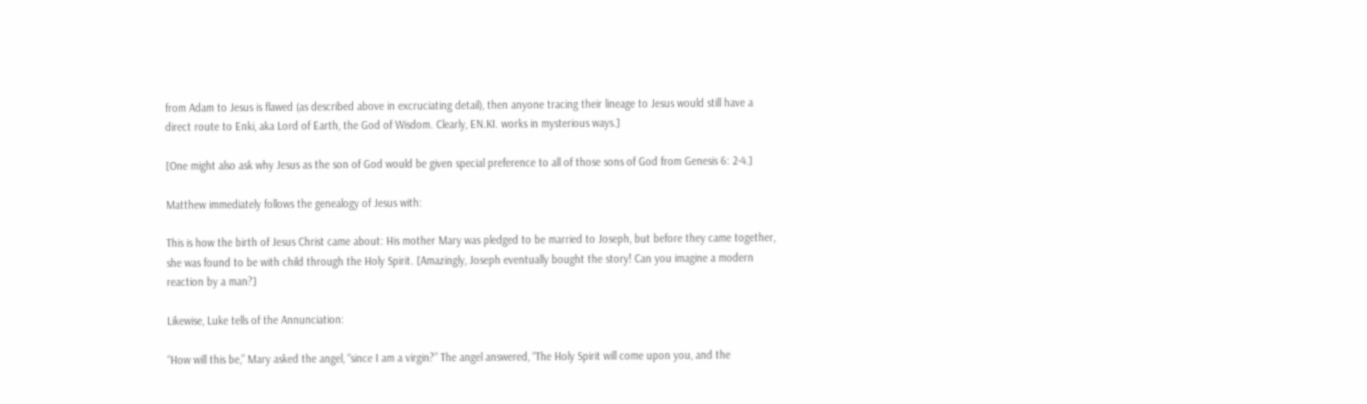from Adam to Jesus is flawed (as described above in excruciating detail), then anyone tracing their lineage to Jesus would still have a direct route to Enki, aka Lord of Earth, the God of Wisdom. Clearly, EN.KI. works in mysterious ways.]

[One might also ask why Jesus as the son of God would be given special preference to all of those sons of God from Genesis 6: 2-4.]

Matthew immediately follows the genealogy of Jesus with:

This is how the birth of Jesus Christ came about: His mother Mary was pledged to be married to Joseph, but before they came together, she was found to be with child through the Holy Spirit. [Amazingly, Joseph eventually bought the story! Can you imagine a modern reaction by a man?]

Likewise, Luke tells of the Annunciation:

“How will this be,” Mary asked the angel, “since I am a virgin?” The angel answered, “The Holy Spirit will come upon you, and the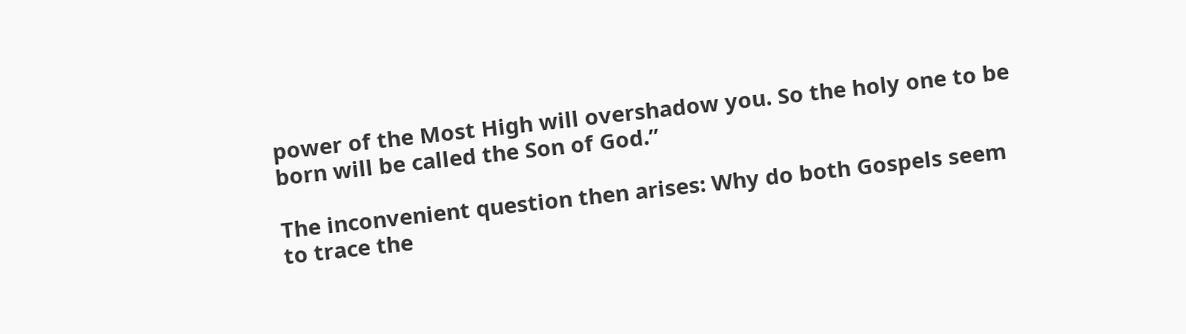power of the Most High will overshadow you. So the holy one to be born will be called the Son of God.”

The inconvenient question then arises: Why do both Gospels seem to trace the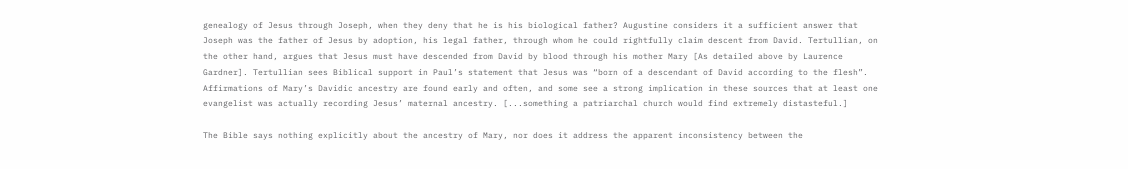genealogy of Jesus through Joseph, when they deny that he is his biological father? Augustine considers it a sufficient answer that Joseph was the father of Jesus by adoption, his legal father, through whom he could rightfully claim descent from David. Tertullian, on the other hand, argues that Jesus must have descended from David by blood through his mother Mary [As detailed above by Laurence Gardner]. Tertullian sees Biblical support in Paul’s statement that Jesus was “born of a descendant of David according to the flesh”. Affirmations of Mary’s Davidic ancestry are found early and often, and some see a strong implication in these sources that at least one evangelist was actually recording Jesus’ maternal ancestry. [...something a patriarchal church would find extremely distasteful.]

The Bible says nothing explicitly about the ancestry of Mary, nor does it address the apparent inconsistency between the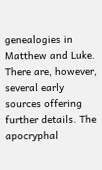genealogies in Matthew and Luke. There are, however, several early sources offering further details. The apocryphal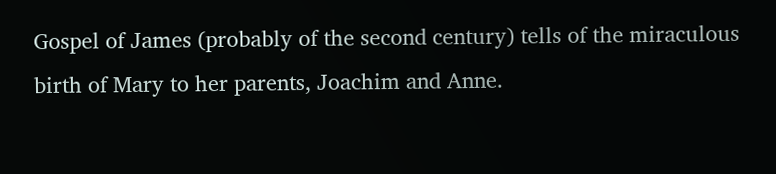Gospel of James (probably of the second century) tells of the miraculous birth of Mary to her parents, Joachim and Anne.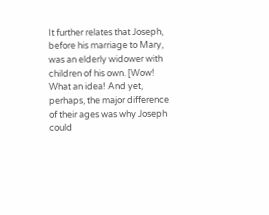It further relates that Joseph, before his marriage to Mary, was an elderly widower with children of his own. [Wow! What an idea! And yet, perhaps, the major difference of their ages was why Joseph could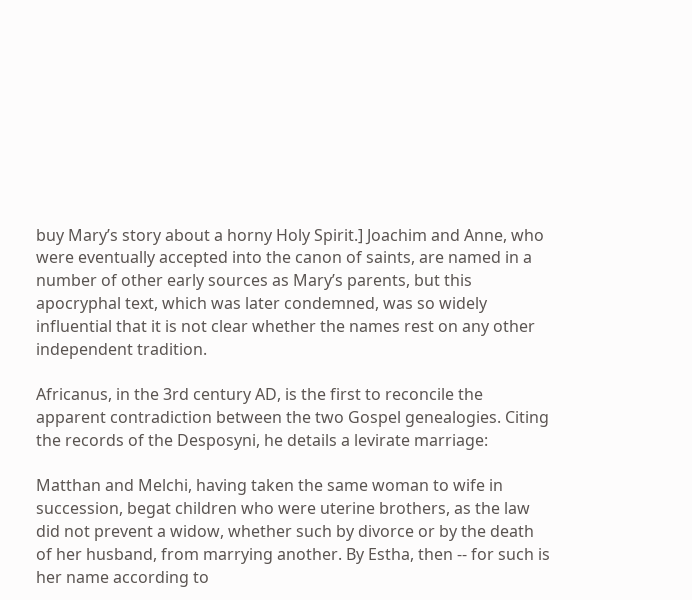buy Mary’s story about a horny Holy Spirit.] Joachim and Anne, who were eventually accepted into the canon of saints, are named in a number of other early sources as Mary’s parents, but this apocryphal text, which was later condemned, was so widely influential that it is not clear whether the names rest on any other independent tradition.

Africanus, in the 3rd century AD, is the first to reconcile the apparent contradiction between the two Gospel genealogies. Citing the records of the Desposyni, he details a levirate marriage:

Matthan and Melchi, having taken the same woman to wife in succession, begat children who were uterine brothers, as the law did not prevent a widow, whether such by divorce or by the death of her husband, from marrying another. By Estha, then -- for such is her name according to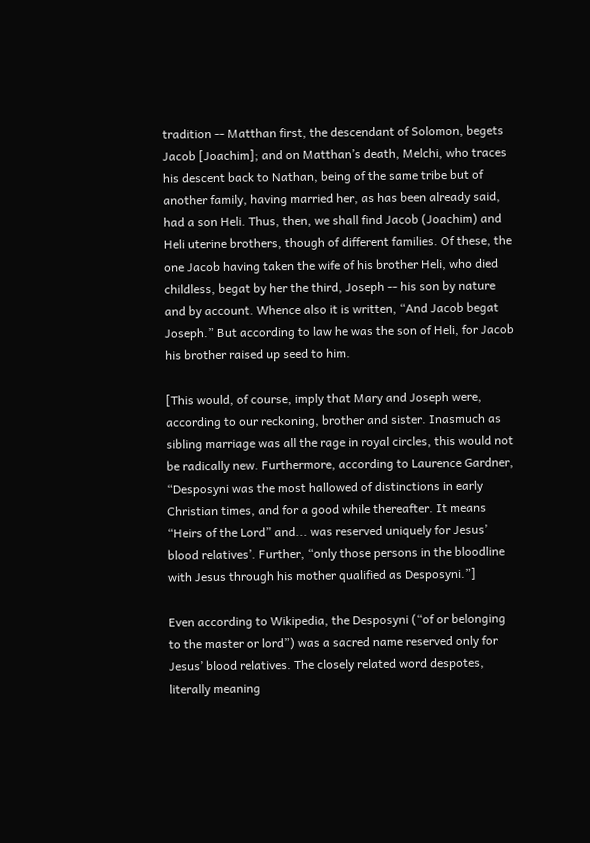tradition -- Matthan first, the descendant of Solomon, begets Jacob [Joachim]; and on Matthan’s death, Melchi, who traces his descent back to Nathan, being of the same tribe but of another family, having married her, as has been already said, had a son Heli. Thus, then, we shall find Jacob (Joachim) and Heli uterine brothers, though of different families. Of these, the one Jacob having taken the wife of his brother Heli, who died childless, begat by her the third, Joseph -- his son by nature and by account. Whence also it is written, “And Jacob begat Joseph.” But according to law he was the son of Heli, for Jacob his brother raised up seed to him.

[This would, of course, imply that Mary and Joseph were, according to our reckoning, brother and sister. Inasmuch as sibling marriage was all the rage in royal circles, this would not be radically new. Furthermore, according to Laurence Gardner, “Desposyni was the most hallowed of distinctions in early Christian times, and for a good while thereafter. It means “Heirs of the Lord” and... was reserved uniquely for Jesus’ blood relatives’. Further, “only those persons in the bloodline with Jesus through his mother qualified as Desposyni.”]

Even according to Wikipedia, the Desposyni (“of or belonging to the master or lord”) was a sacred name reserved only for Jesus’ blood relatives. The closely related word despotes, literally meaning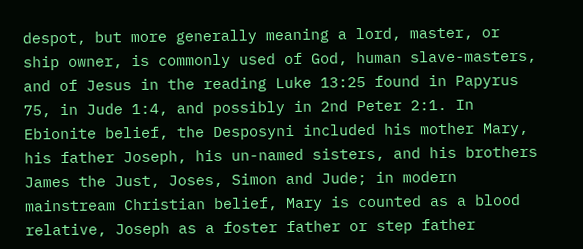despot, but more generally meaning a lord, master, or ship owner, is commonly used of God, human slave-masters, and of Jesus in the reading Luke 13:25 found in Papyrus 75, in Jude 1:4, and possibly in 2nd Peter 2:1. In Ebionite belief, the Desposyni included his mother Mary, his father Joseph, his un-named sisters, and his brothers James the Just, Joses, Simon and Jude; in modern mainstream Christian belief, Mary is counted as a blood relative, Joseph as a foster father or step father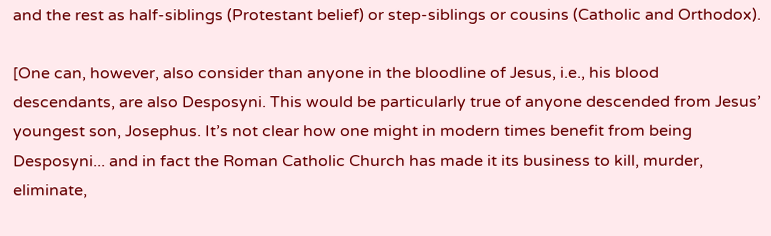and the rest as half-siblings (Protestant belief) or step-siblings or cousins (Catholic and Orthodox).

[One can, however, also consider than anyone in the bloodline of Jesus, i.e., his blood descendants, are also Desposyni. This would be particularly true of anyone descended from Jesus’ youngest son, Josephus. It’s not clear how one might in modern times benefit from being Desposyni... and in fact the Roman Catholic Church has made it its business to kill, murder, eliminate,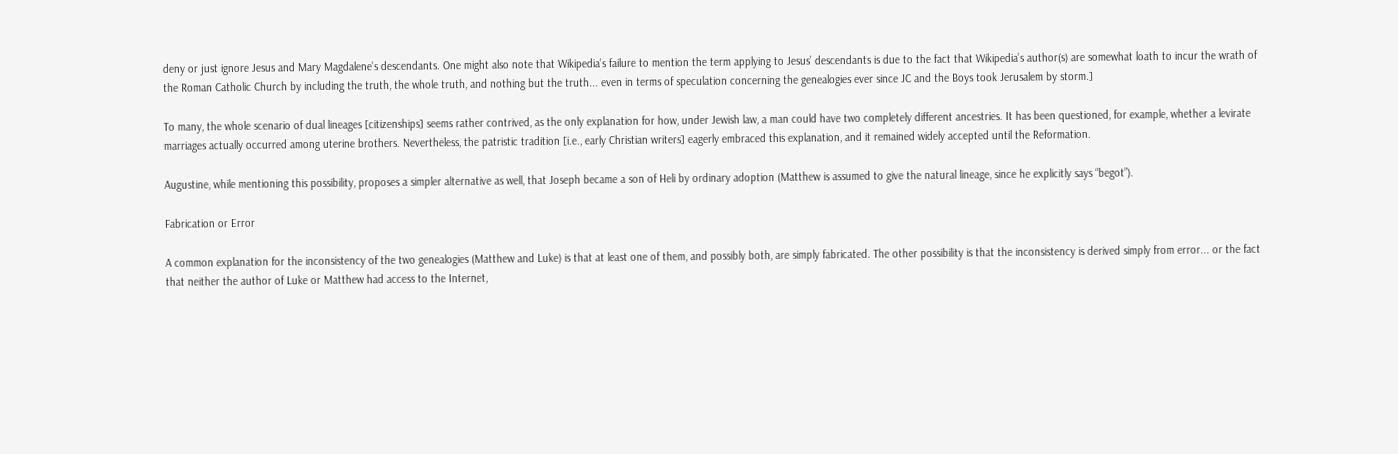deny or just ignore Jesus and Mary Magdalene’s descendants. One might also note that Wikipedia’s failure to mention the term applying to Jesus’ descendants is due to the fact that Wikipedia’s author(s) are somewhat loath to incur the wrath of the Roman Catholic Church by including the truth, the whole truth, and nothing but the truth... even in terms of speculation concerning the genealogies ever since JC and the Boys took Jerusalem by storm.]

To many, the whole scenario of dual lineages [citizenships] seems rather contrived, as the only explanation for how, under Jewish law, a man could have two completely different ancestries. It has been questioned, for example, whether a levirate marriages actually occurred among uterine brothers. Nevertheless, the patristic tradition [i.e., early Christian writers] eagerly embraced this explanation, and it remained widely accepted until the Reformation.

Augustine, while mentioning this possibility, proposes a simpler alternative as well, that Joseph became a son of Heli by ordinary adoption (Matthew is assumed to give the natural lineage, since he explicitly says “begot”).

Fabrication or Error

A common explanation for the inconsistency of the two genealogies (Matthew and Luke) is that at least one of them, and possibly both, are simply fabricated. The other possibility is that the inconsistency is derived simply from error... or the fact that neither the author of Luke or Matthew had access to the Internet,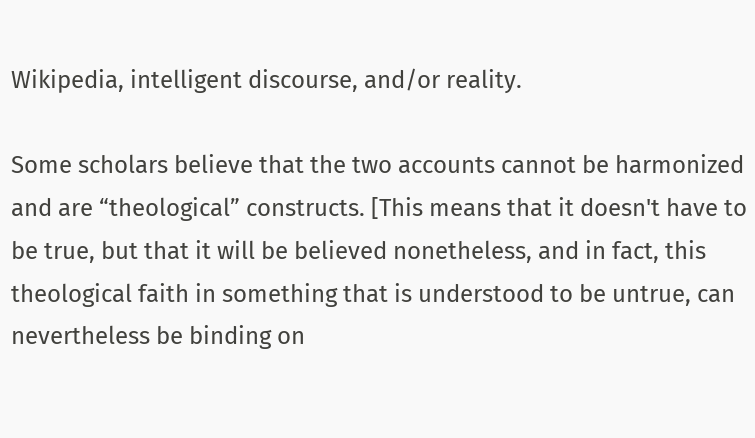Wikipedia, intelligent discourse, and/or reality.

Some scholars believe that the two accounts cannot be harmonized and are “theological” constructs. [This means that it doesn't have to be true, but that it will be believed nonetheless, and in fact, this theological faith in something that is understood to be untrue, can nevertheless be binding on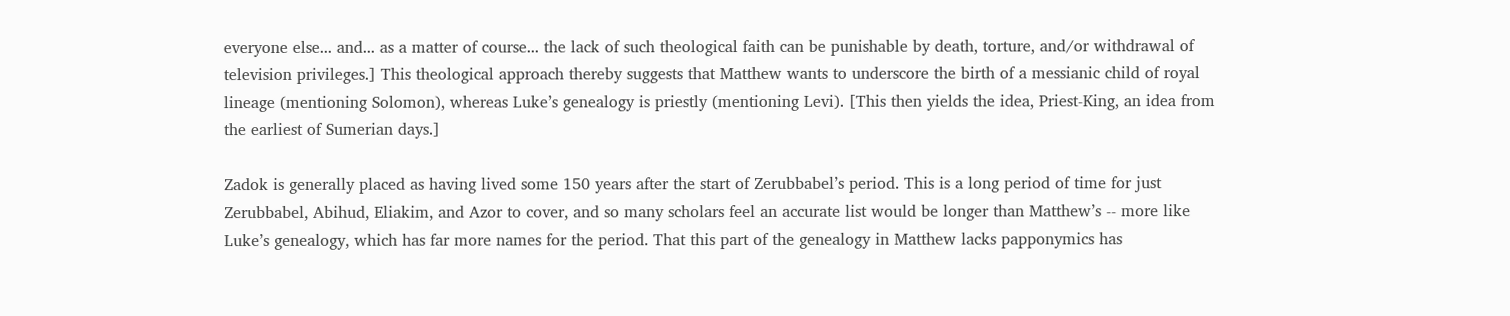everyone else... and... as a matter of course... the lack of such theological faith can be punishable by death, torture, and/or withdrawal of television privileges.] This theological approach thereby suggests that Matthew wants to underscore the birth of a messianic child of royal lineage (mentioning Solomon), whereas Luke’s genealogy is priestly (mentioning Levi). [This then yields the idea, Priest-King, an idea from the earliest of Sumerian days.]

Zadok is generally placed as having lived some 150 years after the start of Zerubbabel’s period. This is a long period of time for just Zerubbabel, Abihud, Eliakim, and Azor to cover, and so many scholars feel an accurate list would be longer than Matthew’s -- more like Luke’s genealogy, which has far more names for the period. That this part of the genealogy in Matthew lacks papponymics has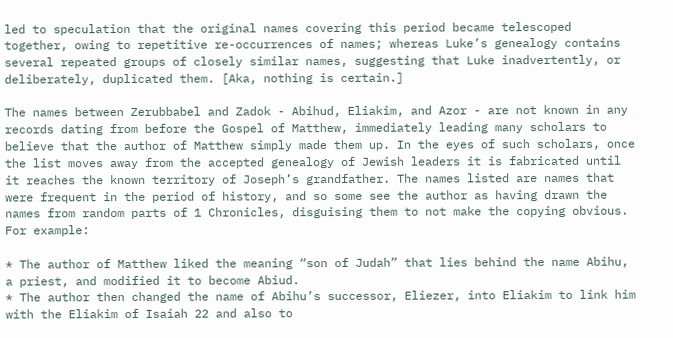led to speculation that the original names covering this period became telescoped together, owing to repetitive re-occurrences of names; whereas Luke’s genealogy contains several repeated groups of closely similar names, suggesting that Luke inadvertently, or deliberately, duplicated them. [Aka, nothing is certain.]

The names between Zerubbabel and Zadok - Abihud, Eliakim, and Azor - are not known in any records dating from before the Gospel of Matthew, immediately leading many scholars to believe that the author of Matthew simply made them up. In the eyes of such scholars, once the list moves away from the accepted genealogy of Jewish leaders it is fabricated until it reaches the known territory of Joseph’s grandfather. The names listed are names that were frequent in the period of history, and so some see the author as having drawn the names from random parts of 1 Chronicles, disguising them to not make the copying obvious. For example:

* The author of Matthew liked the meaning “son of Judah” that lies behind the name Abihu, a priest, and modified it to become Abiud.
* The author then changed the name of Abihu’s successor, Eliezer, into Eliakim to link him with the Eliakim of Isaiah 22 and also to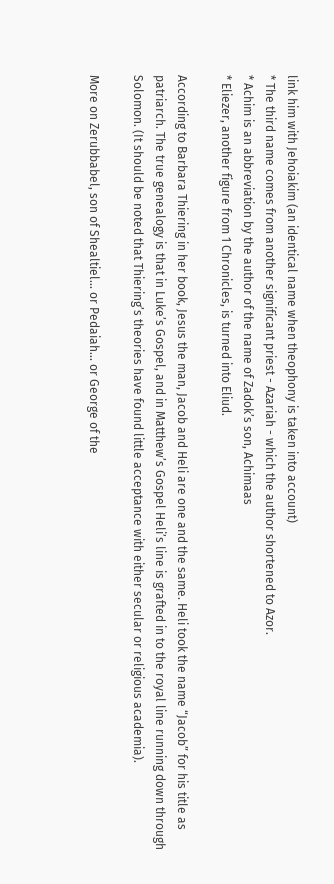link him with Jehoiakim (an identical name when theophony is taken into account)
* The third name comes from another significant priest - Azariah - which the author shortened to Azor.
* Achim is an abbreviation by the author of the name of Zadok’s son, Achimaas
* Eliezer, another figure from 1 Chronicles, is turned into Eliud.

According to Barbara Thiering in her book, Jesus the man, Jacob and Heli are one and the same. Heli took the name “Jacob” for his title as patriarch. The true genealogy is that in Luke’s Gospel, and in Matthew’s Gospel Heli’s line is grafted in to the royal line running down through Solomon. (It should be noted that Thiering’s theories have found little acceptance with either secular or religious academia).

More on Zerubbabel, son of Shealtiel... or Pedaiah... or George of the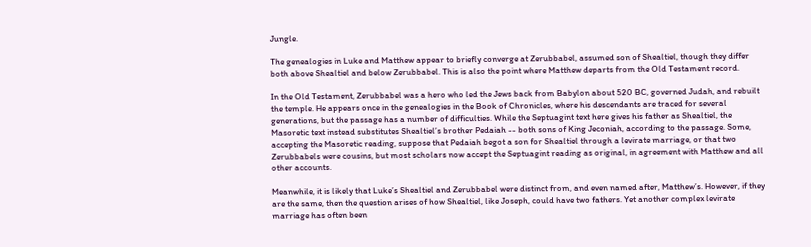Jungle.

The genealogies in Luke and Matthew appear to briefly converge at Zerubbabel, assumed son of Shealtiel, though they differ both above Shealtiel and below Zerubbabel. This is also the point where Matthew departs from the Old Testament record.

In the Old Testament, Zerubbabel was a hero who led the Jews back from Babylon about 520 BC, governed Judah, and rebuilt the temple. He appears once in the genealogies in the Book of Chronicles, where his descendants are traced for several generations, but the passage has a number of difficulties. While the Septuagint text here gives his father as Shealtiel, the Masoretic text instead substitutes Shealtiel’s brother Pedaiah -- both sons of King Jeconiah, according to the passage. Some, accepting the Masoretic reading, suppose that Pedaiah begot a son for Shealtiel through a levirate marriage, or that two Zerubbabels were cousins, but most scholars now accept the Septuagint reading as original, in agreement with Matthew and all other accounts.

Meanwhile, it is likely that Luke’s Shealtiel and Zerubbabel were distinct from, and even named after, Matthew’s. However, if they are the same, then the question arises of how Shealtiel, like Joseph, could have two fathers. Yet another complex levirate marriage has often been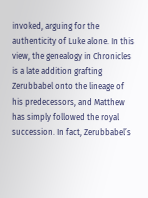invoked, arguing for the authenticity of Luke alone. In this view, the genealogy in Chronicles is a late addition grafting Zerubbabel onto the lineage of his predecessors, and Matthew has simply followed the royal succession. In fact, Zerubbabel’s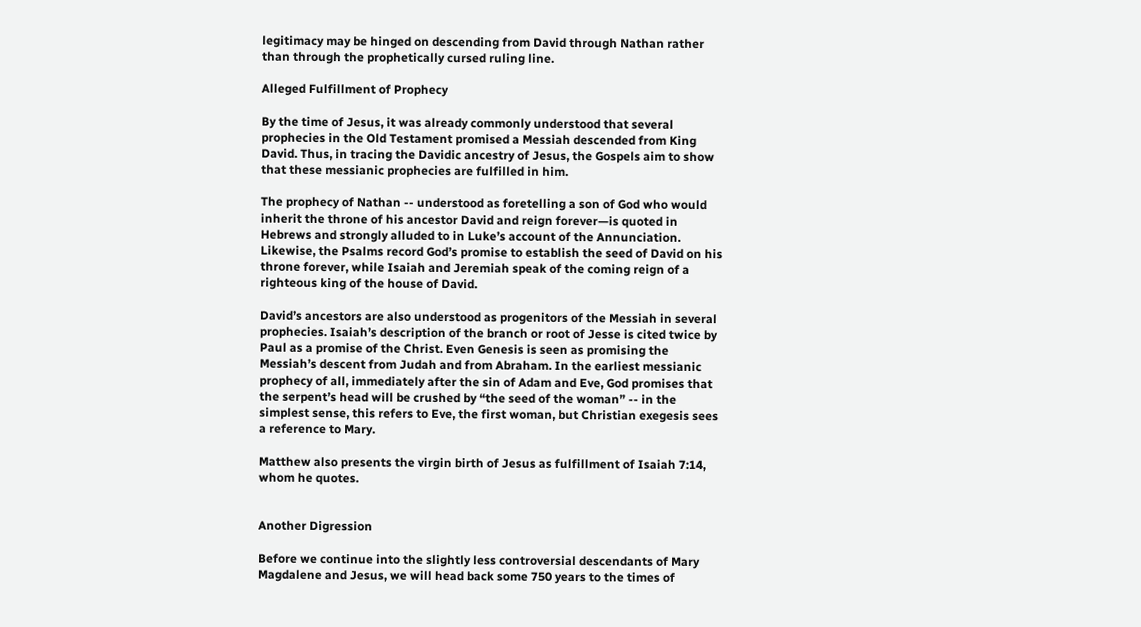legitimacy may be hinged on descending from David through Nathan rather than through the prophetically cursed ruling line.

Alleged Fulfillment of Prophecy

By the time of Jesus, it was already commonly understood that several prophecies in the Old Testament promised a Messiah descended from King David. Thus, in tracing the Davidic ancestry of Jesus, the Gospels aim to show that these messianic prophecies are fulfilled in him.

The prophecy of Nathan -- understood as foretelling a son of God who would inherit the throne of his ancestor David and reign forever—is quoted in Hebrews and strongly alluded to in Luke’s account of the Annunciation. Likewise, the Psalms record God’s promise to establish the seed of David on his throne forever, while Isaiah and Jeremiah speak of the coming reign of a righteous king of the house of David.

David’s ancestors are also understood as progenitors of the Messiah in several prophecies. Isaiah’s description of the branch or root of Jesse is cited twice by Paul as a promise of the Christ. Even Genesis is seen as promising the Messiah’s descent from Judah and from Abraham. In the earliest messianic prophecy of all, immediately after the sin of Adam and Eve, God promises that the serpent’s head will be crushed by “the seed of the woman” -- in the simplest sense, this refers to Eve, the first woman, but Christian exegesis sees a reference to Mary.

Matthew also presents the virgin birth of Jesus as fulfillment of Isaiah 7:14, whom he quotes.


Another Digression

Before we continue into the slightly less controversial descendants of Mary Magdalene and Jesus, we will head back some 750 years to the times of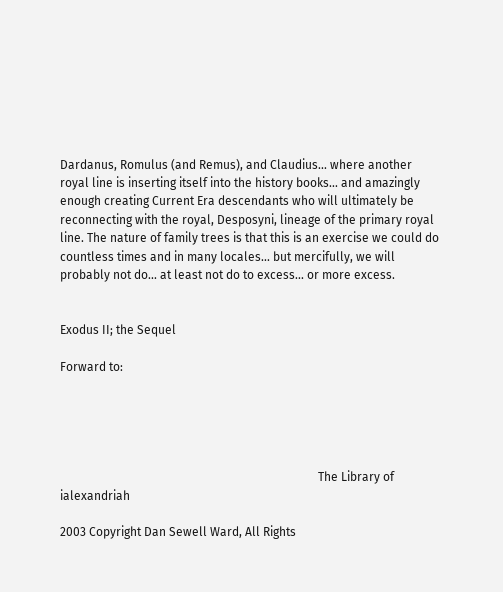Dardanus, Romulus (and Remus), and Claudius... where another royal line is inserting itself into the history books... and amazingly enough creating Current Era descendants who will ultimately be reconnecting with the royal, Desposyni, lineage of the primary royal line. The nature of family trees is that this is an exercise we could do countless times and in many locales... but mercifully, we will probably not do... at least not do to excess... or more excess.


Exodus II; the Sequel

Forward to:





                                                                                      The Library of ialexandriah

2003 Copyright Dan Sewell Ward, All Rights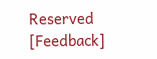Reserved                     [Feedback]